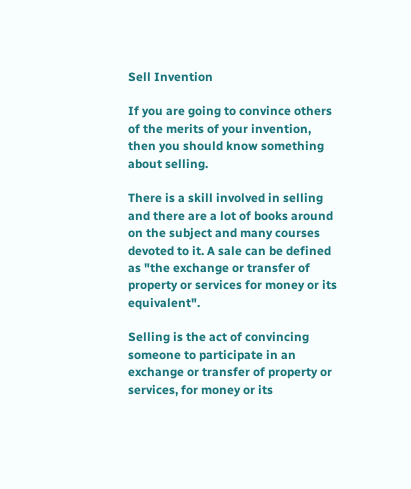Sell Invention

If you are going to convince others of the merits of your invention, then you should know something about selling.

There is a skill involved in selling and there are a lot of books around on the subject and many courses devoted to it. A sale can be defined as "the exchange or transfer of property or services for money or its equivalent".

Selling is the act of convincing someone to participate in an exchange or transfer of property or services, for money or its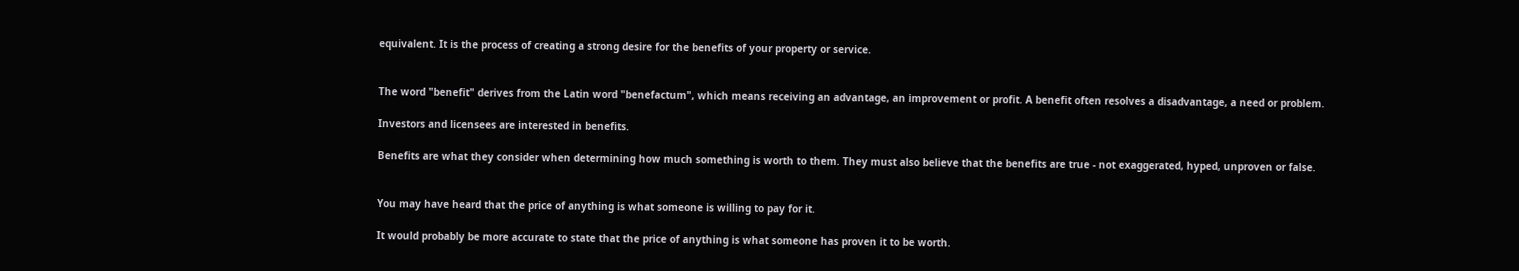equivalent. It is the process of creating a strong desire for the benefits of your property or service.


The word "benefit" derives from the Latin word "benefactum", which means receiving an advantage, an improvement or profit. A benefit often resolves a disadvantage, a need or problem.

Investors and licensees are interested in benefits.

Benefits are what they consider when determining how much something is worth to them. They must also believe that the benefits are true - not exaggerated, hyped, unproven or false.


You may have heard that the price of anything is what someone is willing to pay for it.

It would probably be more accurate to state that the price of anything is what someone has proven it to be worth.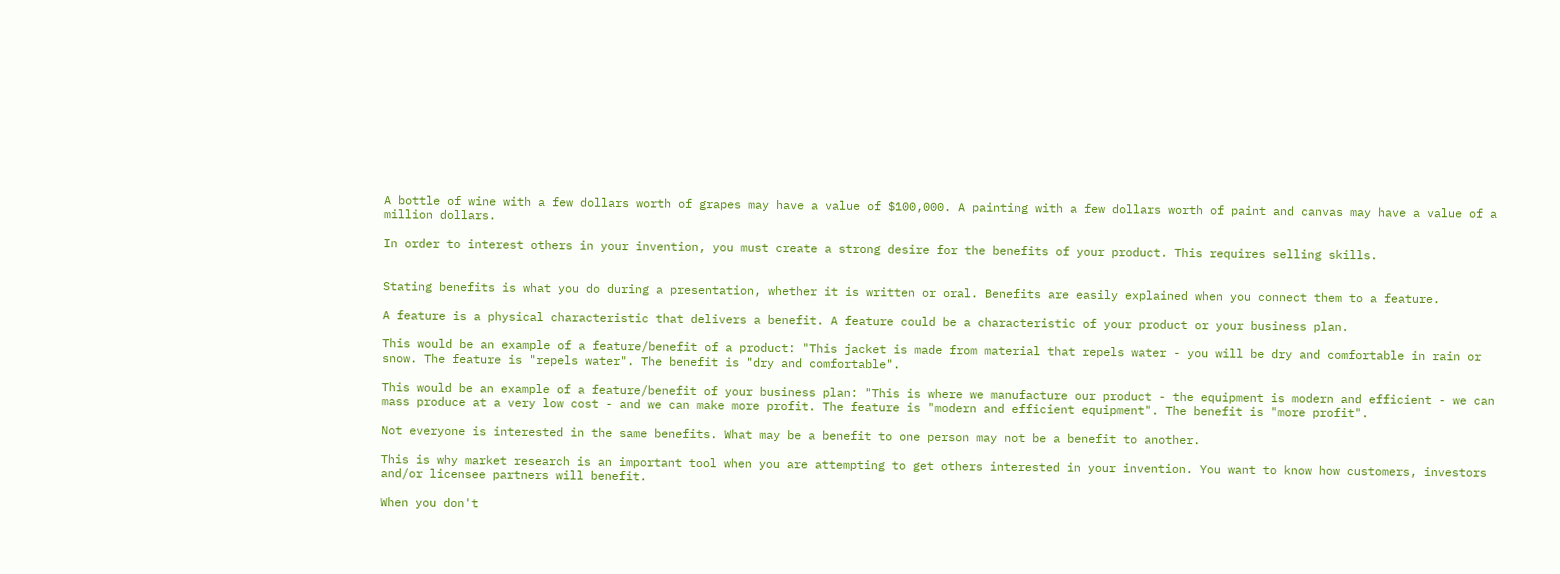A bottle of wine with a few dollars worth of grapes may have a value of $100,000. A painting with a few dollars worth of paint and canvas may have a value of a million dollars.

In order to interest others in your invention, you must create a strong desire for the benefits of your product. This requires selling skills.


Stating benefits is what you do during a presentation, whether it is written or oral. Benefits are easily explained when you connect them to a feature.

A feature is a physical characteristic that delivers a benefit. A feature could be a characteristic of your product or your business plan.

This would be an example of a feature/benefit of a product: "This jacket is made from material that repels water - you will be dry and comfortable in rain or snow. The feature is "repels water". The benefit is "dry and comfortable".

This would be an example of a feature/benefit of your business plan: "This is where we manufacture our product - the equipment is modern and efficient - we can mass produce at a very low cost - and we can make more profit. The feature is "modern and efficient equipment". The benefit is "more profit".

Not everyone is interested in the same benefits. What may be a benefit to one person may not be a benefit to another.

This is why market research is an important tool when you are attempting to get others interested in your invention. You want to know how customers, investors and/or licensee partners will benefit.

When you don't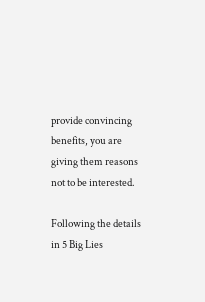provide convincing benefits, you are giving them reasons not to be interested.

Following the details in 5 Big Lies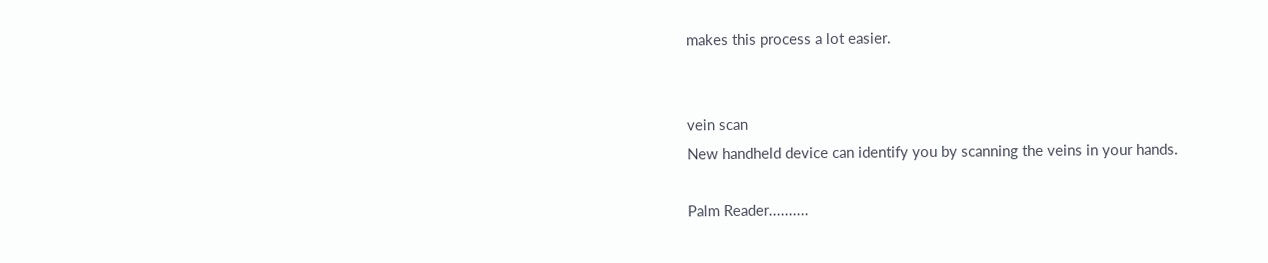makes this process a lot easier.


vein scan
New handheld device can identify you by scanning the veins in your hands.

Palm Reader..........